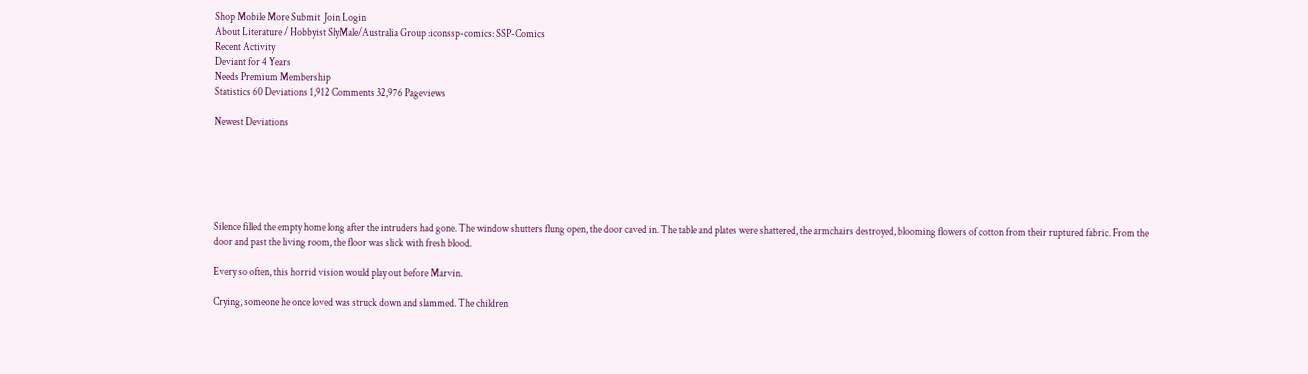Shop Mobile More Submit  Join Login
About Literature / Hobbyist SlyMale/Australia Group :iconssp-comics: SSP-Comics
Recent Activity
Deviant for 4 Years
Needs Premium Membership
Statistics 60 Deviations 1,912 Comments 32,976 Pageviews

Newest Deviations






Silence filled the empty home long after the intruders had gone. The window shutters flung open, the door caved in. The table and plates were shattered, the armchairs destroyed, blooming flowers of cotton from their ruptured fabric. From the door and past the living room, the floor was slick with fresh blood.

Every so often, this horrid vision would play out before Marvin.

Crying, someone he once loved was struck down and slammed. The children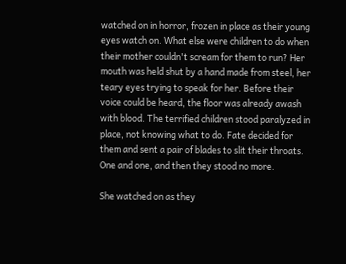watched on in horror, frozen in place as their young eyes watch on. What else were children to do when their mother couldn't scream for them to run? Her mouth was held shut by a hand made from steel, her teary eyes trying to speak for her. Before their voice could be heard, the floor was already awash with blood. The terrified children stood paralyzed in place, not knowing what to do. Fate decided for them and sent a pair of blades to slit their throats. One and one, and then they stood no more.

She watched on as they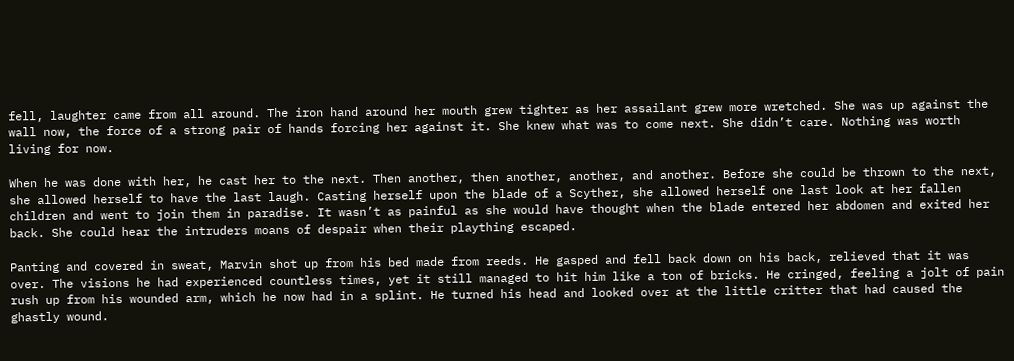fell, laughter came from all around. The iron hand around her mouth grew tighter as her assailant grew more wretched. She was up against the wall now, the force of a strong pair of hands forcing her against it. She knew what was to come next. She didn’t care. Nothing was worth living for now.

When he was done with her, he cast her to the next. Then another, then another, another, and another. Before she could be thrown to the next, she allowed herself to have the last laugh. Casting herself upon the blade of a Scyther, she allowed herself one last look at her fallen children and went to join them in paradise. It wasn’t as painful as she would have thought when the blade entered her abdomen and exited her back. She could hear the intruders moans of despair when their plaything escaped.

Panting and covered in sweat, Marvin shot up from his bed made from reeds. He gasped and fell back down on his back, relieved that it was over. The visions he had experienced countless times, yet it still managed to hit him like a ton of bricks. He cringed, feeling a jolt of pain rush up from his wounded arm, which he now had in a splint. He turned his head and looked over at the little critter that had caused the ghastly wound.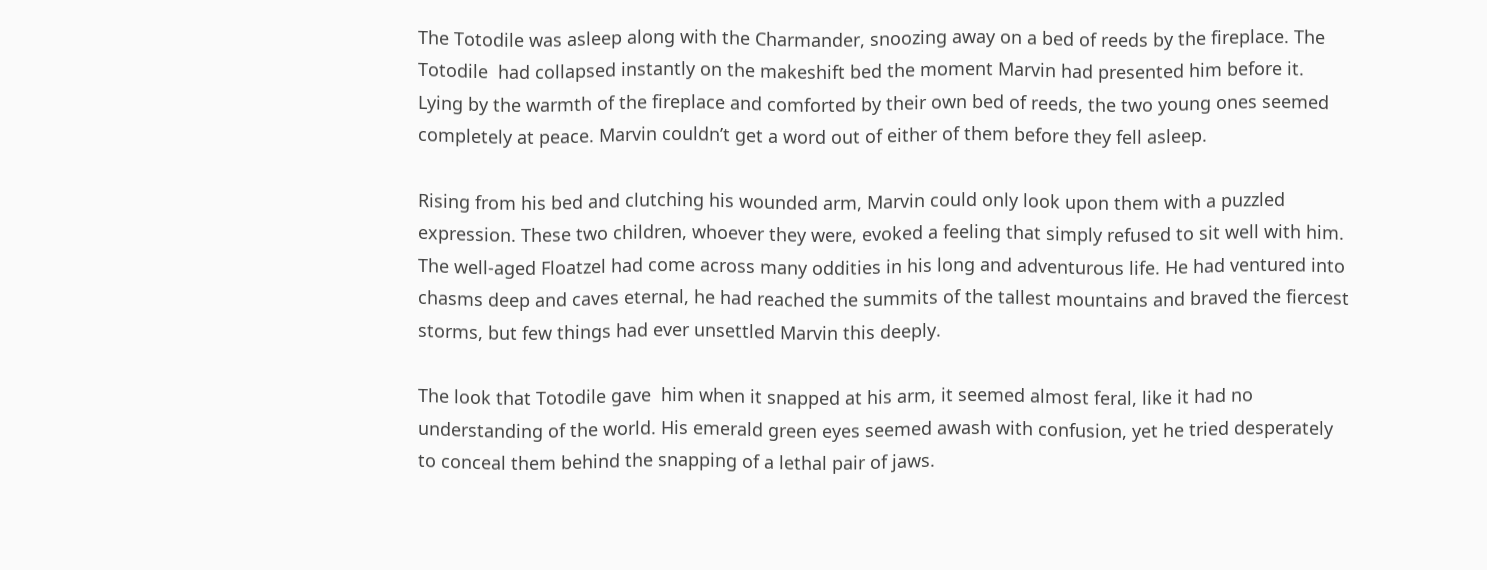The Totodile was asleep along with the Charmander, snoozing away on a bed of reeds by the fireplace. The Totodile  had collapsed instantly on the makeshift bed the moment Marvin had presented him before it. Lying by the warmth of the fireplace and comforted by their own bed of reeds, the two young ones seemed completely at peace. Marvin couldn’t get a word out of either of them before they fell asleep.

Rising from his bed and clutching his wounded arm, Marvin could only look upon them with a puzzled expression. These two children, whoever they were, evoked a feeling that simply refused to sit well with him. The well-aged Floatzel had come across many oddities in his long and adventurous life. He had ventured into chasms deep and caves eternal, he had reached the summits of the tallest mountains and braved the fiercest storms, but few things had ever unsettled Marvin this deeply.

The look that Totodile gave  him when it snapped at his arm, it seemed almost feral, like it had no understanding of the world. His emerald green eyes seemed awash with confusion, yet he tried desperately to conceal them behind the snapping of a lethal pair of jaws.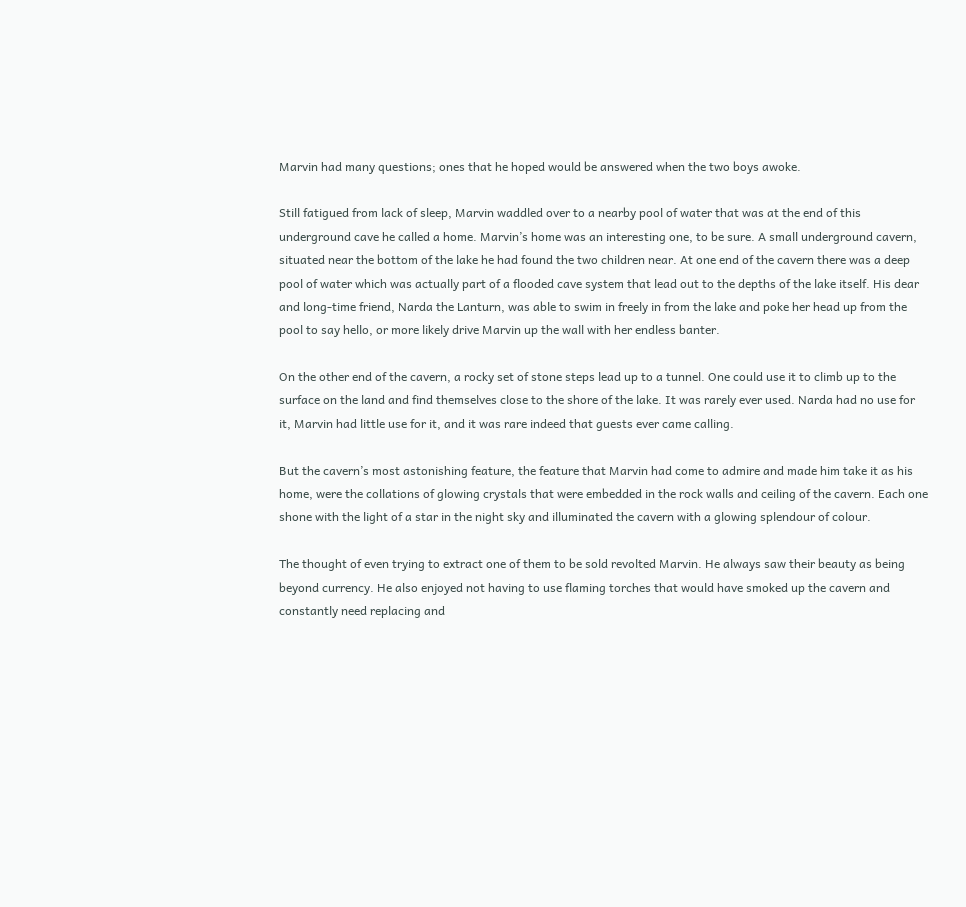Marvin had many questions; ones that he hoped would be answered when the two boys awoke.

Still fatigued from lack of sleep, Marvin waddled over to a nearby pool of water that was at the end of this underground cave he called a home. Marvin’s home was an interesting one, to be sure. A small underground cavern, situated near the bottom of the lake he had found the two children near. At one end of the cavern there was a deep pool of water which was actually part of a flooded cave system that lead out to the depths of the lake itself. His dear and long-time friend, Narda the Lanturn, was able to swim in freely in from the lake and poke her head up from the pool to say hello, or more likely drive Marvin up the wall with her endless banter.

On the other end of the cavern, a rocky set of stone steps lead up to a tunnel. One could use it to climb up to the surface on the land and find themselves close to the shore of the lake. It was rarely ever used. Narda had no use for it, Marvin had little use for it, and it was rare indeed that guests ever came calling.

But the cavern’s most astonishing feature, the feature that Marvin had come to admire and made him take it as his home, were the collations of glowing crystals that were embedded in the rock walls and ceiling of the cavern. Each one shone with the light of a star in the night sky and illuminated the cavern with a glowing splendour of colour.

The thought of even trying to extract one of them to be sold revolted Marvin. He always saw their beauty as being beyond currency. He also enjoyed not having to use flaming torches that would have smoked up the cavern and constantly need replacing and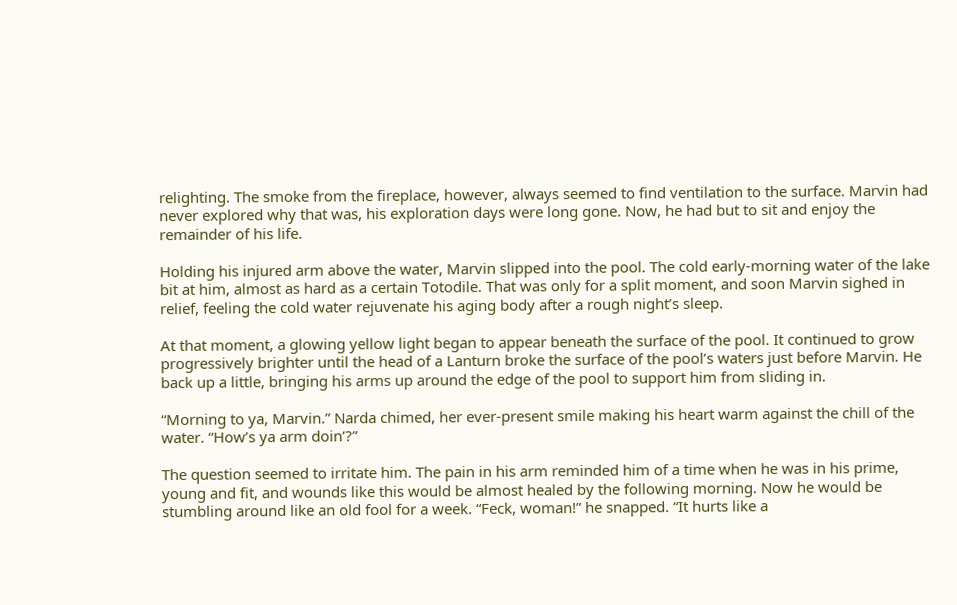relighting. The smoke from the fireplace, however, always seemed to find ventilation to the surface. Marvin had never explored why that was, his exploration days were long gone. Now, he had but to sit and enjoy the remainder of his life.

Holding his injured arm above the water, Marvin slipped into the pool. The cold early-morning water of the lake bit at him, almost as hard as a certain Totodile. That was only for a split moment, and soon Marvin sighed in relief, feeling the cold water rejuvenate his aging body after a rough night’s sleep.

At that moment, a glowing yellow light began to appear beneath the surface of the pool. It continued to grow progressively brighter until the head of a Lanturn broke the surface of the pool’s waters just before Marvin. He back up a little, bringing his arms up around the edge of the pool to support him from sliding in.

“Morning to ya, Marvin.” Narda chimed, her ever-present smile making his heart warm against the chill of the water. “How’s ya arm doin’?”

The question seemed to irritate him. The pain in his arm reminded him of a time when he was in his prime, young and fit, and wounds like this would be almost healed by the following morning. Now he would be stumbling around like an old fool for a week. “Feck, woman!” he snapped. “It hurts like a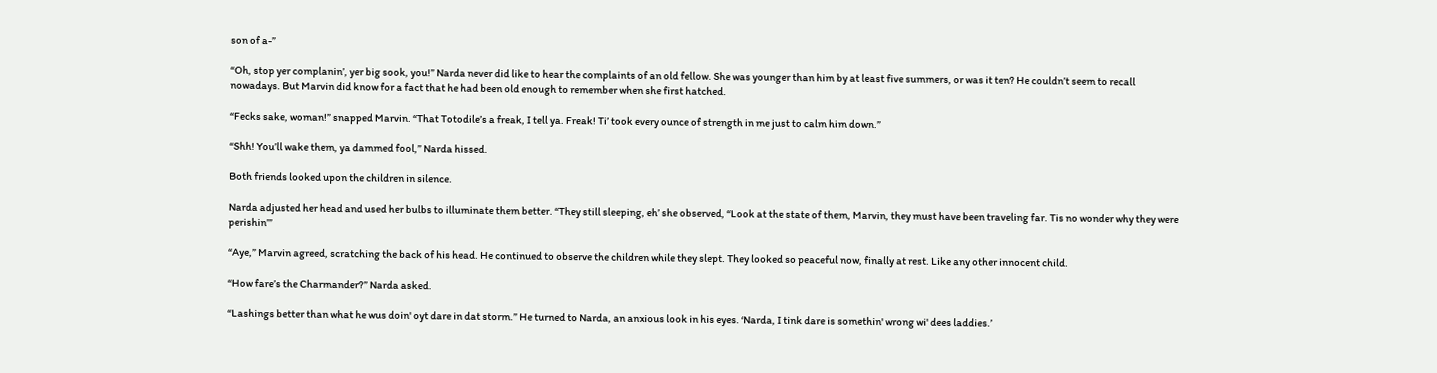son of a-”

“Oh, stop yer complanin’, yer big sook, you!” Narda never did like to hear the complaints of an old fellow. She was younger than him by at least five summers, or was it ten? He couldn’t seem to recall nowadays. But Marvin did know for a fact that he had been old enough to remember when she first hatched.

“Fecks sake, woman!” snapped Marvin. “That Totodile’s a freak, I tell ya. Freak! Ti’ took every ounce of strength in me just to calm him down.”

“Shh! You’ll wake them, ya dammed fool,” Narda hissed.

Both friends looked upon the children in silence.

Narda adjusted her head and used her bulbs to illuminate them better. “They still sleeping, eh’ she observed, “Look at the state of them, Marvin, they must have been traveling far. Tis no wonder why they were perishin’”

“Aye,” Marvin agreed, scratching the back of his head. He continued to observe the children while they slept. They looked so peaceful now, finally at rest. Like any other innocent child.

“How fare’s the Charmander?” Narda asked.

“Lashings better than what he wus doin' oyt dare in dat storm.” He turned to Narda, an anxious look in his eyes. ‘Narda, I tink dare is somethin' wrong wi' dees laddies.’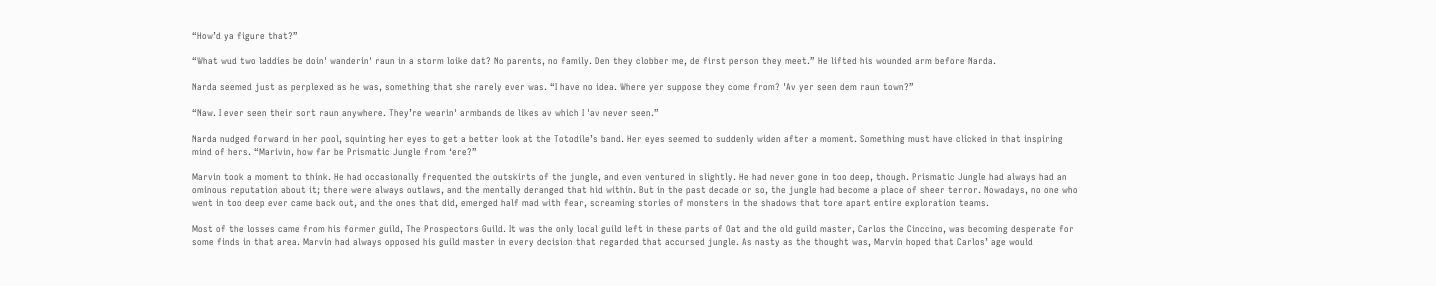“How’d ya figure that?”

“What wud two laddies be doin' wanderin' raun in a storm loike dat? No parents, no family. Den they clobber me, de first person they meet.” He lifted his wounded arm before Narda.

Narda seemed just as perplexed as he was, something that she rarely ever was. “I have no idea. Where yer suppose they come from? 'Av yer seen dem raun town?”

“Naw. I ever seen their sort raun anywhere. They’re wearin' armbands de likes av which I 'av never seen.”

Narda nudged forward in her pool, squinting her eyes to get a better look at the Totodile’s band. Her eyes seemed to suddenly widen after a moment. Something must have clicked in that inspiring mind of hers. “Marivin, how far be Prismatic Jungle from ‘ere?”

Marvin took a moment to think. He had occasionally frequented the outskirts of the jungle, and even ventured in slightly. He had never gone in too deep, though. Prismatic Jungle had always had an ominous reputation about it; there were always outlaws, and the mentally deranged that hid within. But in the past decade or so, the jungle had become a place of sheer terror. Nowadays, no one who went in too deep ever came back out, and the ones that did, emerged half mad with fear, screaming stories of monsters in the shadows that tore apart entire exploration teams.

Most of the losses came from his former guild, The Prospectors Guild. It was the only local guild left in these parts of Oat and the old guild master, Carlos the Cinccino, was becoming desperate for some finds in that area. Marvin had always opposed his guild master in every decision that regarded that accursed jungle. As nasty as the thought was, Marvin hoped that Carlos’ age would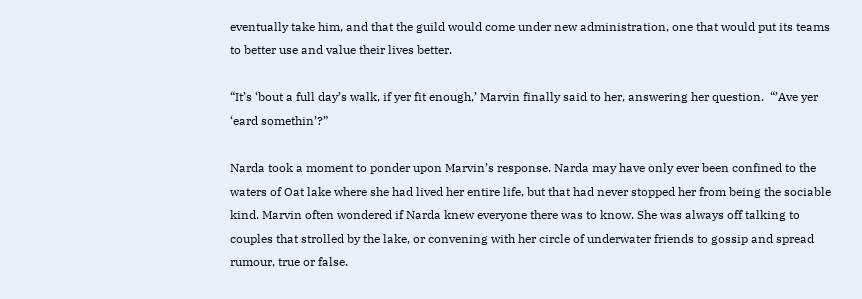eventually take him, and that the guild would come under new administration, one that would put its teams to better use and value their lives better.

“It’s ‘bout a full day’s walk, if yer fit enough,’ Marvin finally said to her, answering her question.  “’Ave yer ‘eard somethin’?”

Narda took a moment to ponder upon Marvin’s response. Narda may have only ever been confined to the waters of Oat lake where she had lived her entire life, but that had never stopped her from being the sociable kind. Marvin often wondered if Narda knew everyone there was to know. She was always off talking to couples that strolled by the lake, or convening with her circle of underwater friends to gossip and spread rumour, true or false.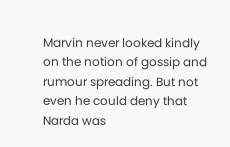Marvin never looked kindly on the notion of gossip and rumour spreading. But not even he could deny that Narda was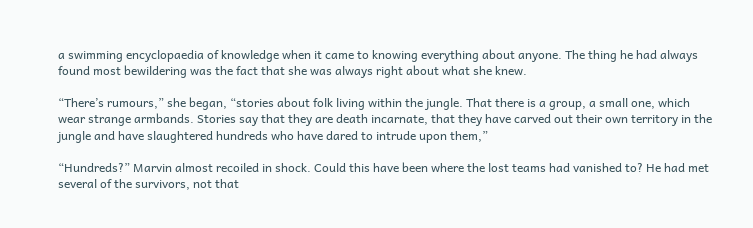a swimming encyclopaedia of knowledge when it came to knowing everything about anyone. The thing he had always found most bewildering was the fact that she was always right about what she knew.

“There’s rumours,” she began, “stories about folk living within the jungle. That there is a group, a small one, which wear strange armbands. Stories say that they are death incarnate, that they have carved out their own territory in the jungle and have slaughtered hundreds who have dared to intrude upon them,”

“Hundreds?” Marvin almost recoiled in shock. Could this have been where the lost teams had vanished to? He had met several of the survivors, not that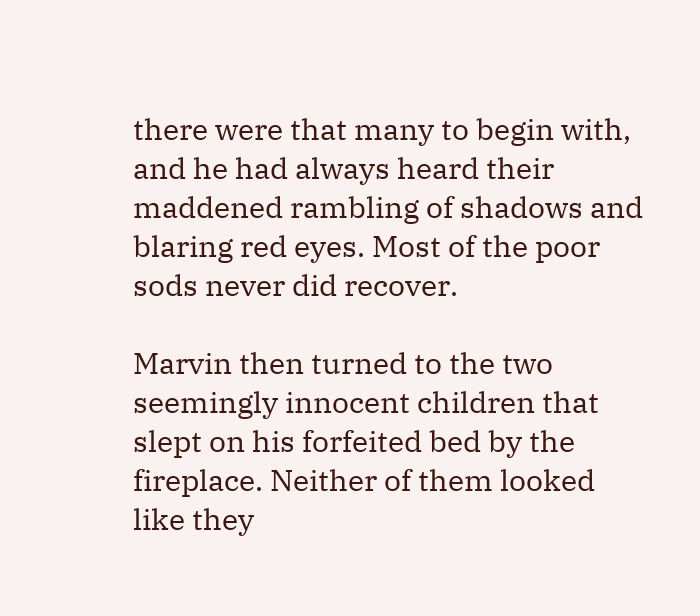there were that many to begin with, and he had always heard their maddened rambling of shadows and blaring red eyes. Most of the poor sods never did recover.

Marvin then turned to the two seemingly innocent children that slept on his forfeited bed by the fireplace. Neither of them looked like they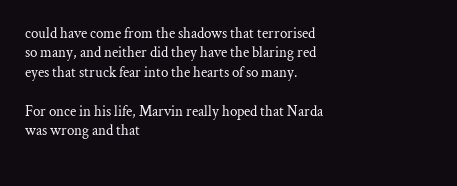could have come from the shadows that terrorised so many, and neither did they have the blaring red eyes that struck fear into the hearts of so many.

For once in his life, Marvin really hoped that Narda was wrong and that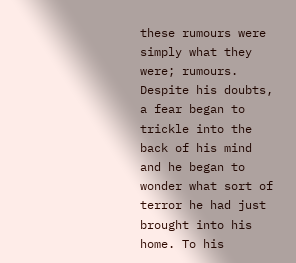these rumours were simply what they were; rumours. Despite his doubts, a fear began to trickle into the back of his mind and he began to wonder what sort of terror he had just brought into his home. To his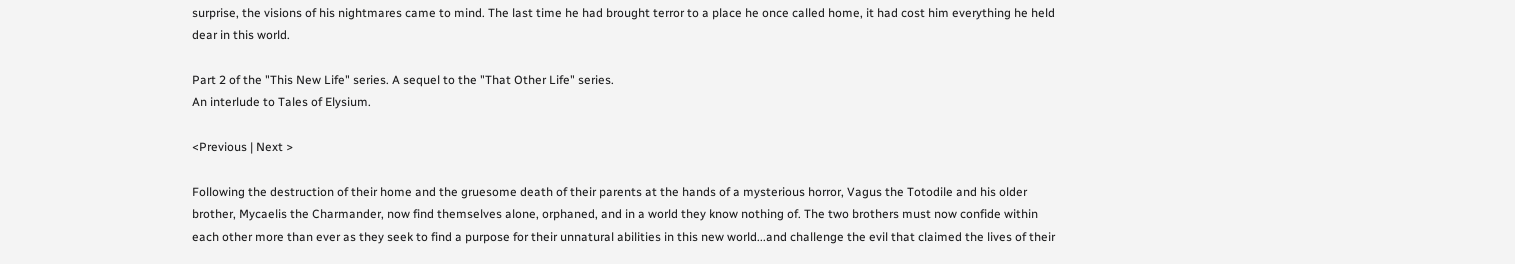surprise, the visions of his nightmares came to mind. The last time he had brought terror to a place he once called home, it had cost him everything he held dear in this world.

Part 2 of the "This New Life" series. A sequel to the "That Other Life" series.
An interlude to Tales of Elysium.

<Previous | Next >

Following the destruction of their home and the gruesome death of their parents at the hands of a mysterious horror, Vagus the Totodile and his older brother, Mycaelis the Charmander, now find themselves alone, orphaned, and in a world they know nothing of. The two brothers must now confide within each other more than ever as they seek to find a purpose for their unnatural abilities in this new world...and challenge the evil that claimed the lives of their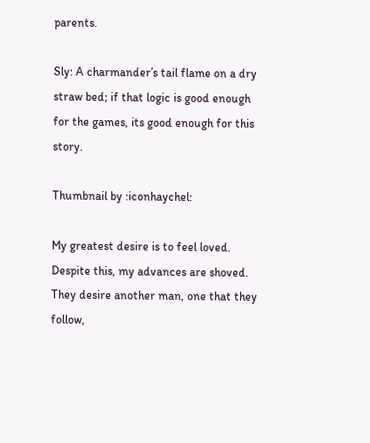parents.

Sly: A charmander’s tail flame on a dry straw bed; if that logic is good enough for the games, its good enough for this story.

Thumbnail by :iconhaychel:

My greatest desire is to feel loved.
Despite this, my advances are shoved.
They desire another man, one that they follow,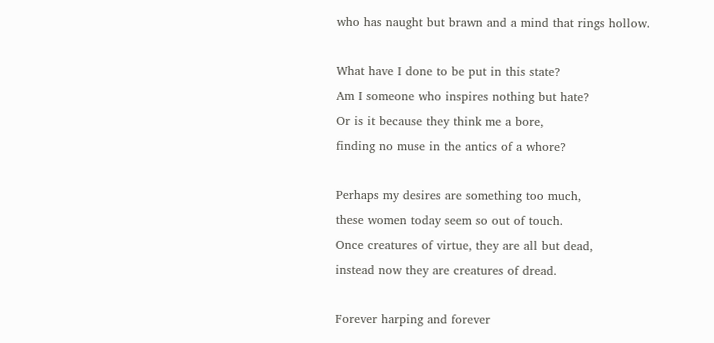who has naught but brawn and a mind that rings hollow.

What have I done to be put in this state?
Am I someone who inspires nothing but hate?
Or is it because they think me a bore,
finding no muse in the antics of a whore?

Perhaps my desires are something too much,
these women today seem so out of touch.
Once creatures of virtue, they are all but dead,
instead now they are creatures of dread.

Forever harping and forever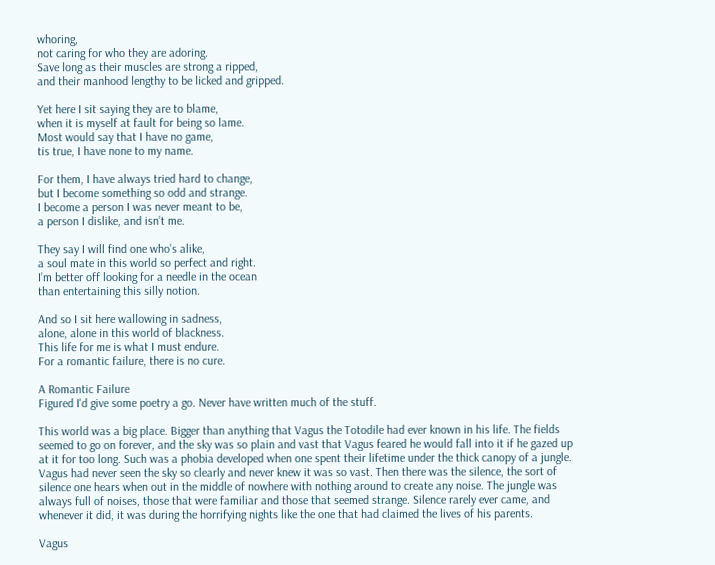whoring,
not caring for who they are adoring.
Save long as their muscles are strong a ripped,
and their manhood lengthy to be licked and gripped.

Yet here I sit saying they are to blame,
when it is myself at fault for being so lame.
Most would say that I have no game,
tis true, I have none to my name.

For them, I have always tried hard to change,
but I become something so odd and strange.
I become a person I was never meant to be,
a person I dislike, and isn’t me.

They say I will find one who’s alike,
a soul mate in this world so perfect and right.
I’m better off looking for a needle in the ocean
than entertaining this silly notion.

And so I sit here wallowing in sadness,
alone, alone in this world of blackness.
This life for me is what I must endure.
For a romantic failure, there is no cure.

A Romantic Failure
Figured I'd give some poetry a go. Never have written much of the stuff.

This world was a big place. Bigger than anything that Vagus the Totodile had ever known in his life. The fields seemed to go on forever, and the sky was so plain and vast that Vagus feared he would fall into it if he gazed up at it for too long. Such was a phobia developed when one spent their lifetime under the thick canopy of a jungle. Vagus had never seen the sky so clearly and never knew it was so vast. Then there was the silence, the sort of silence one hears when out in the middle of nowhere with nothing around to create any noise. The jungle was always full of noises, those that were familiar and those that seemed strange. Silence rarely ever came, and whenever it did, it was during the horrifying nights like the one that had claimed the lives of his parents.

Vagus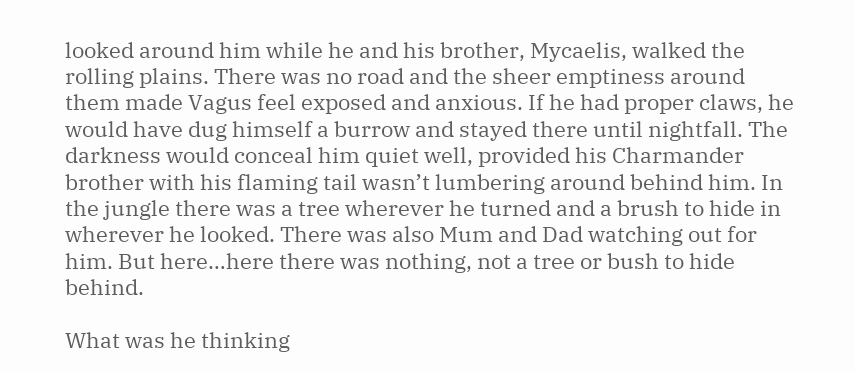looked around him while he and his brother, Mycaelis, walked the rolling plains. There was no road and the sheer emptiness around them made Vagus feel exposed and anxious. If he had proper claws, he would have dug himself a burrow and stayed there until nightfall. The darkness would conceal him quiet well, provided his Charmander brother with his flaming tail wasn’t lumbering around behind him. In the jungle there was a tree wherever he turned and a brush to hide in wherever he looked. There was also Mum and Dad watching out for him. But here…here there was nothing, not a tree or bush to hide behind.

What was he thinking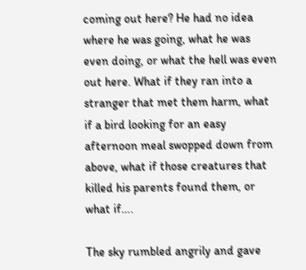coming out here? He had no idea where he was going, what he was even doing, or what the hell was even out here. What if they ran into a stranger that met them harm, what if a bird looking for an easy afternoon meal swopped down from above, what if those creatures that killed his parents found them, or what if….

The sky rumbled angrily and gave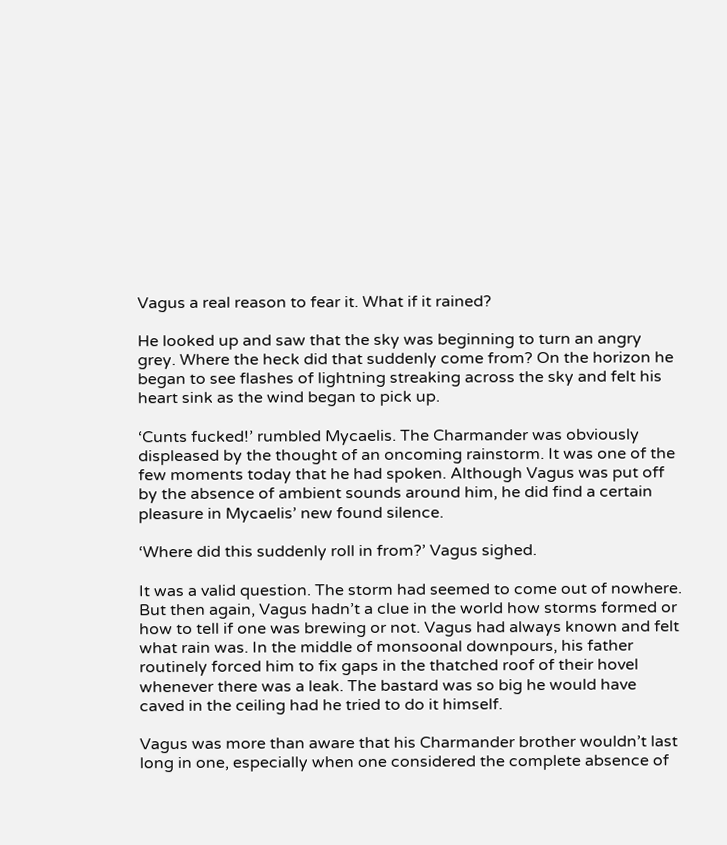Vagus a real reason to fear it. What if it rained?

He looked up and saw that the sky was beginning to turn an angry grey. Where the heck did that suddenly come from? On the horizon he began to see flashes of lightning streaking across the sky and felt his heart sink as the wind began to pick up.

‘Cunts fucked!’ rumbled Mycaelis. The Charmander was obviously displeased by the thought of an oncoming rainstorm. It was one of the few moments today that he had spoken. Although Vagus was put off by the absence of ambient sounds around him, he did find a certain pleasure in Mycaelis’ new found silence.

‘Where did this suddenly roll in from?’ Vagus sighed.

It was a valid question. The storm had seemed to come out of nowhere. But then again, Vagus hadn’t a clue in the world how storms formed or how to tell if one was brewing or not. Vagus had always known and felt what rain was. In the middle of monsoonal downpours, his father routinely forced him to fix gaps in the thatched roof of their hovel whenever there was a leak. The bastard was so big he would have caved in the ceiling had he tried to do it himself.

Vagus was more than aware that his Charmander brother wouldn’t last long in one, especially when one considered the complete absence of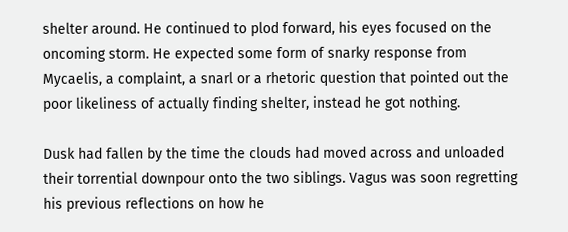shelter around. He continued to plod forward, his eyes focused on the oncoming storm. He expected some form of snarky response from Mycaelis, a complaint, a snarl or a rhetoric question that pointed out the poor likeliness of actually finding shelter, instead he got nothing.

Dusk had fallen by the time the clouds had moved across and unloaded their torrential downpour onto the two siblings. Vagus was soon regretting his previous reflections on how he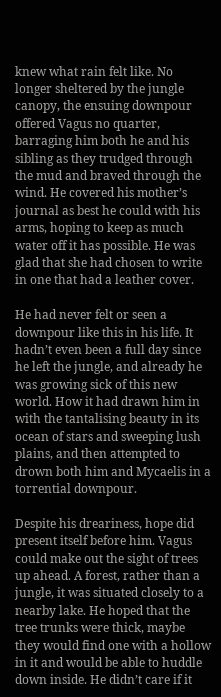knew what rain felt like. No longer sheltered by the jungle canopy, the ensuing downpour offered Vagus no quarter, barraging him both he and his sibling as they trudged through the mud and braved through the wind. He covered his mother’s journal as best he could with his arms, hoping to keep as much water off it has possible. He was glad that she had chosen to write in one that had a leather cover.

He had never felt or seen a downpour like this in his life. It hadn’t even been a full day since he left the jungle, and already he was growing sick of this new world. How it had drawn him in with the tantalising beauty in its ocean of stars and sweeping lush plains, and then attempted to drown both him and Mycaelis in a torrential downpour.

Despite his dreariness, hope did present itself before him. Vagus could make out the sight of trees up ahead. A forest, rather than a jungle, it was situated closely to a nearby lake. He hoped that the tree trunks were thick, maybe they would find one with a hollow in it and would be able to huddle down inside. He didn’t care if it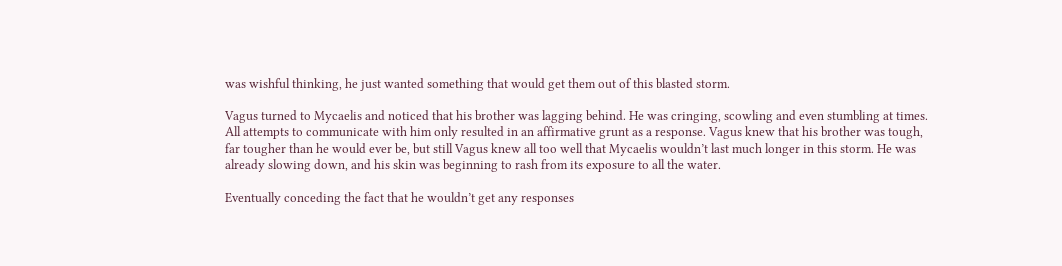was wishful thinking, he just wanted something that would get them out of this blasted storm.

Vagus turned to Mycaelis and noticed that his brother was lagging behind. He was cringing, scowling and even stumbling at times. All attempts to communicate with him only resulted in an affirmative grunt as a response. Vagus knew that his brother was tough, far tougher than he would ever be, but still Vagus knew all too well that Mycaelis wouldn’t last much longer in this storm. He was already slowing down, and his skin was beginning to rash from its exposure to all the water.

Eventually conceding the fact that he wouldn’t get any responses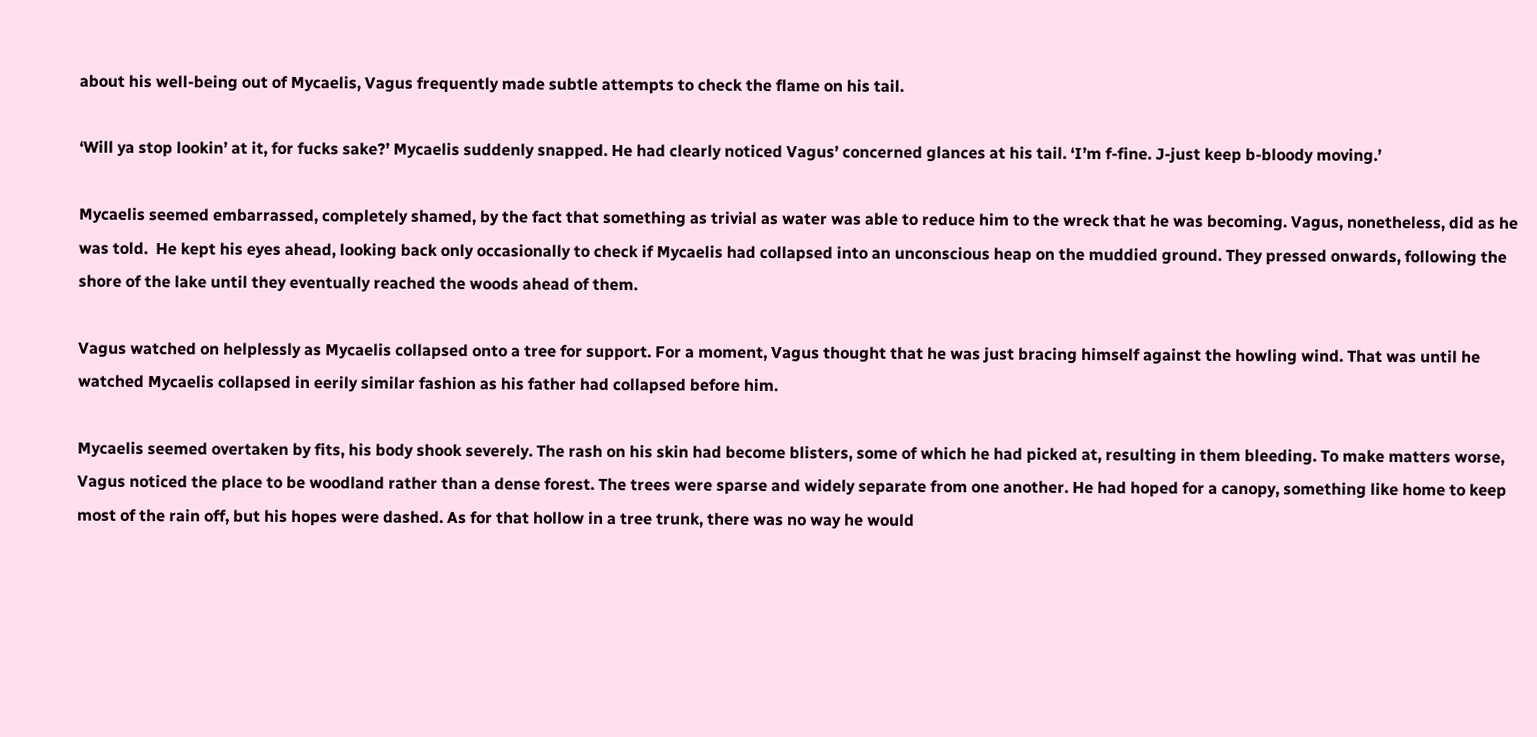about his well-being out of Mycaelis, Vagus frequently made subtle attempts to check the flame on his tail.

‘Will ya stop lookin’ at it, for fucks sake?’ Mycaelis suddenly snapped. He had clearly noticed Vagus’ concerned glances at his tail. ‘I’m f-fine. J-just keep b-bloody moving.’

Mycaelis seemed embarrassed, completely shamed, by the fact that something as trivial as water was able to reduce him to the wreck that he was becoming. Vagus, nonetheless, did as he was told.  He kept his eyes ahead, looking back only occasionally to check if Mycaelis had collapsed into an unconscious heap on the muddied ground. They pressed onwards, following the shore of the lake until they eventually reached the woods ahead of them.

Vagus watched on helplessly as Mycaelis collapsed onto a tree for support. For a moment, Vagus thought that he was just bracing himself against the howling wind. That was until he watched Mycaelis collapsed in eerily similar fashion as his father had collapsed before him.

Mycaelis seemed overtaken by fits, his body shook severely. The rash on his skin had become blisters, some of which he had picked at, resulting in them bleeding. To make matters worse, Vagus noticed the place to be woodland rather than a dense forest. The trees were sparse and widely separate from one another. He had hoped for a canopy, something like home to keep most of the rain off, but his hopes were dashed. As for that hollow in a tree trunk, there was no way he would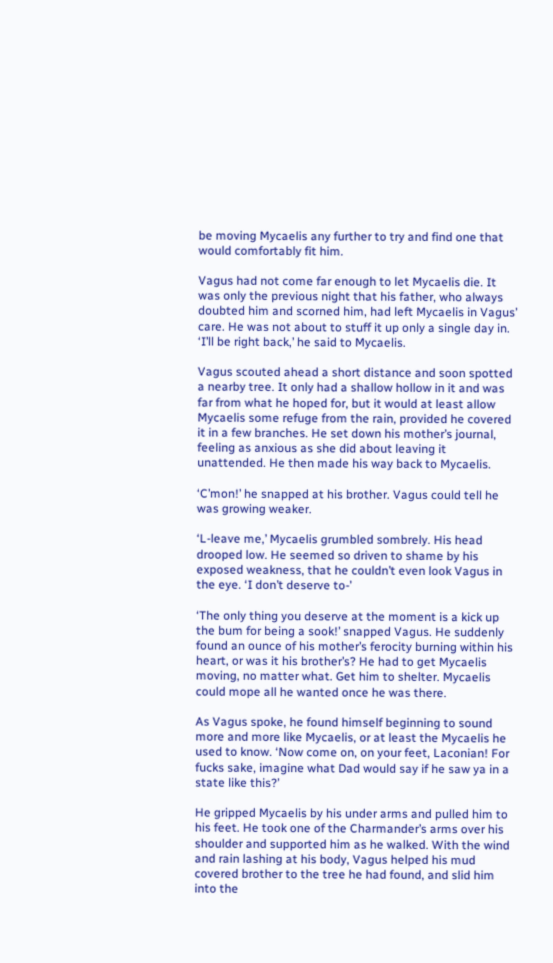be moving Mycaelis any further to try and find one that would comfortably fit him.

Vagus had not come far enough to let Mycaelis die. It was only the previous night that his father, who always doubted him and scorned him, had left Mycaelis in Vagus’ care. He was not about to stuff it up only a single day in. ‘I’ll be right back,’ he said to Mycaelis.

Vagus scouted ahead a short distance and soon spotted a nearby tree. It only had a shallow hollow in it and was far from what he hoped for, but it would at least allow Mycaelis some refuge from the rain, provided he covered it in a few branches. He set down his mother’s journal, feeling as anxious as she did about leaving it unattended. He then made his way back to Mycaelis.

‘C’mon!’ he snapped at his brother. Vagus could tell he was growing weaker.

‘L-leave me,’ Mycaelis grumbled sombrely. His head drooped low. He seemed so driven to shame by his exposed weakness, that he couldn’t even look Vagus in the eye. ‘I don’t deserve to-’

‘The only thing you deserve at the moment is a kick up the bum for being a sook!’ snapped Vagus. He suddenly found an ounce of his mother’s ferocity burning within his heart, or was it his brother’s? He had to get Mycaelis moving, no matter what. Get him to shelter. Mycaelis could mope all he wanted once he was there.

As Vagus spoke, he found himself beginning to sound more and more like Mycaelis, or at least the Mycaelis he used to know. ‘Now come on, on your feet, Laconian! For fucks sake, imagine what Dad would say if he saw ya in a state like this?’

He gripped Mycaelis by his under arms and pulled him to his feet. He took one of the Charmander’s arms over his shoulder and supported him as he walked. With the wind and rain lashing at his body, Vagus helped his mud covered brother to the tree he had found, and slid him into the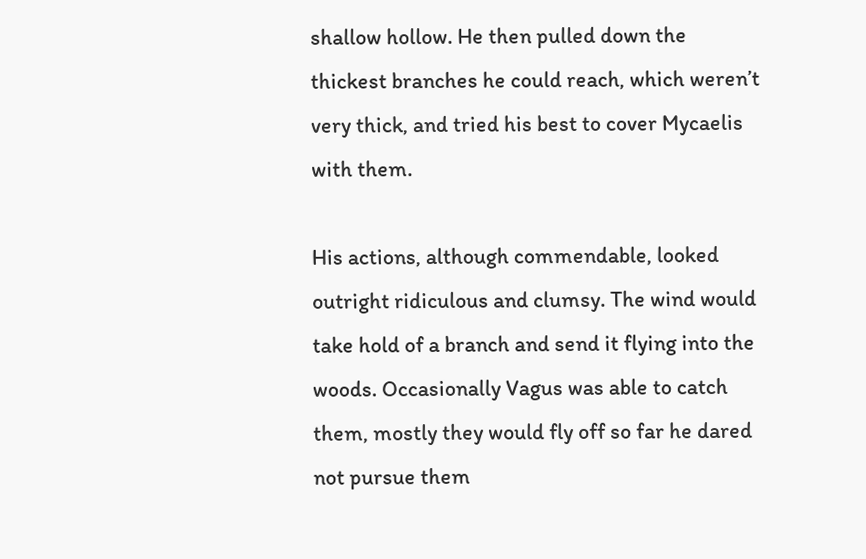shallow hollow. He then pulled down the thickest branches he could reach, which weren’t very thick, and tried his best to cover Mycaelis with them.

His actions, although commendable, looked outright ridiculous and clumsy. The wind would take hold of a branch and send it flying into the woods. Occasionally Vagus was able to catch them, mostly they would fly off so far he dared not pursue them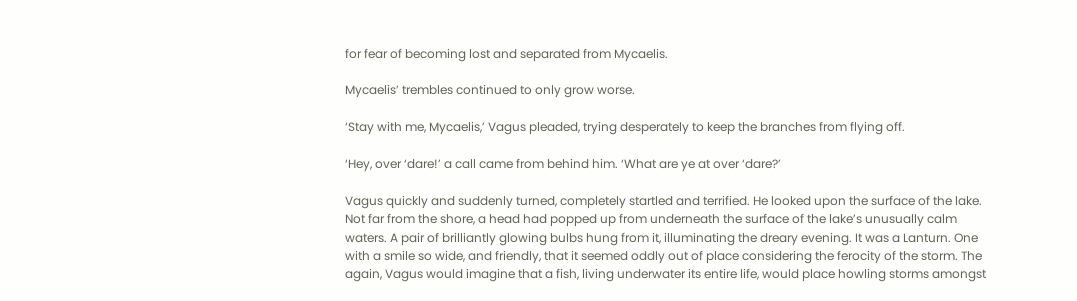for fear of becoming lost and separated from Mycaelis.

Mycaelis’ trembles continued to only grow worse.

‘Stay with me, Mycaelis,’ Vagus pleaded, trying desperately to keep the branches from flying off.

‘Hey, over ‘dare!’ a call came from behind him. ‘What are ye at over ‘dare?’

Vagus quickly and suddenly turned, completely startled and terrified. He looked upon the surface of the lake. Not far from the shore, a head had popped up from underneath the surface of the lake’s unusually calm waters. A pair of brilliantly glowing bulbs hung from it, illuminating the dreary evening. It was a Lanturn. One with a smile so wide, and friendly, that it seemed oddly out of place considering the ferocity of the storm. The again, Vagus would imagine that a fish, living underwater its entire life, would place howling storms amongst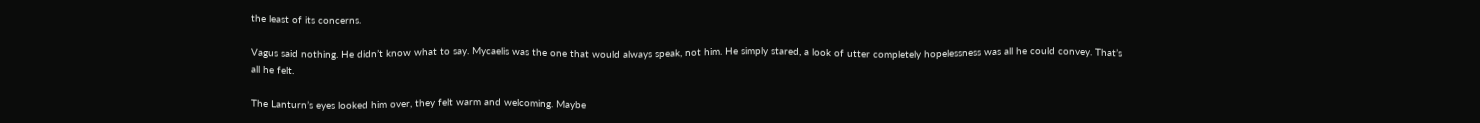the least of its concerns.

Vagus said nothing. He didn’t know what to say. Mycaelis was the one that would always speak, not him. He simply stared, a look of utter completely hopelessness was all he could convey. That’s all he felt.

The Lanturn’s eyes looked him over, they felt warm and welcoming. Maybe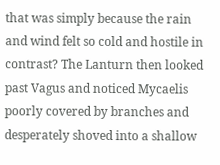that was simply because the rain and wind felt so cold and hostile in contrast? The Lanturn then looked past Vagus and noticed Mycaelis poorly covered by branches and desperately shoved into a shallow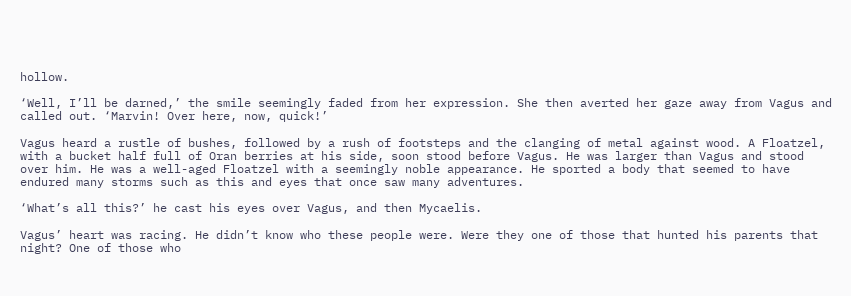hollow.

‘Well, I’ll be darned,’ the smile seemingly faded from her expression. She then averted her gaze away from Vagus and called out. ‘Marvin! Over here, now, quick!’

Vagus heard a rustle of bushes, followed by a rush of footsteps and the clanging of metal against wood. A Floatzel, with a bucket half full of Oran berries at his side, soon stood before Vagus. He was larger than Vagus and stood over him. He was a well-aged Floatzel with a seemingly noble appearance. He sported a body that seemed to have endured many storms such as this and eyes that once saw many adventures.

‘What’s all this?’ he cast his eyes over Vagus, and then Mycaelis.

Vagus’ heart was racing. He didn’t know who these people were. Were they one of those that hunted his parents that night? One of those who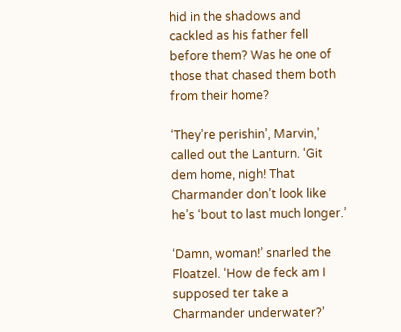hid in the shadows and cackled as his father fell before them? Was he one of those that chased them both from their home?

‘They’re perishin’, Marvin,’ called out the Lanturn. ‘Git dem home, nigh! That Charmander don’t look like he’s ‘bout to last much longer.’

‘Damn, woman!’ snarled the Floatzel. ‘How de feck am I supposed ter take a Charmander underwater?’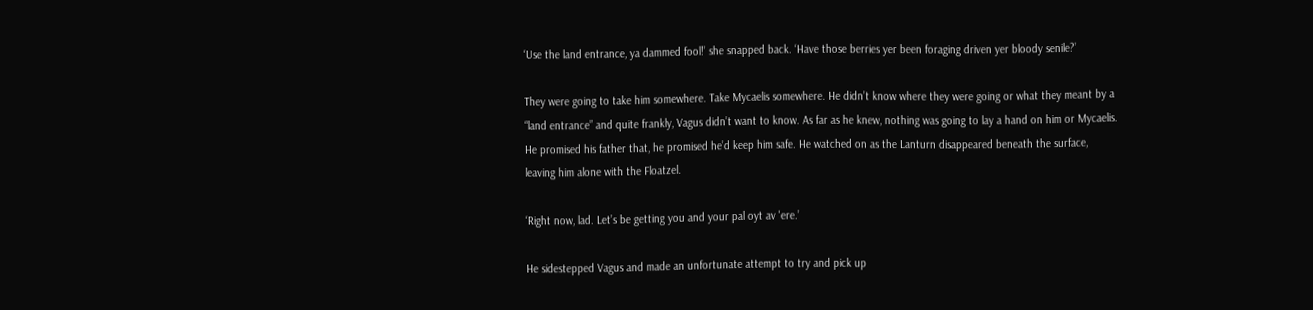‘Use the land entrance, ya dammed fool!’ she snapped back. ‘Have those berries yer been foraging driven yer bloody senile?’

They were going to take him somewhere. Take Mycaelis somewhere. He didn’t know where they were going or what they meant by a “land entrance” and quite frankly, Vagus didn’t want to know. As far as he knew, nothing was going to lay a hand on him or Mycaelis. He promised his father that, he promised he’d keep him safe. He watched on as the Lanturn disappeared beneath the surface, leaving him alone with the Floatzel.

‘Right now, lad. Let’s be getting you and your pal oyt av 'ere.’

He sidestepped Vagus and made an unfortunate attempt to try and pick up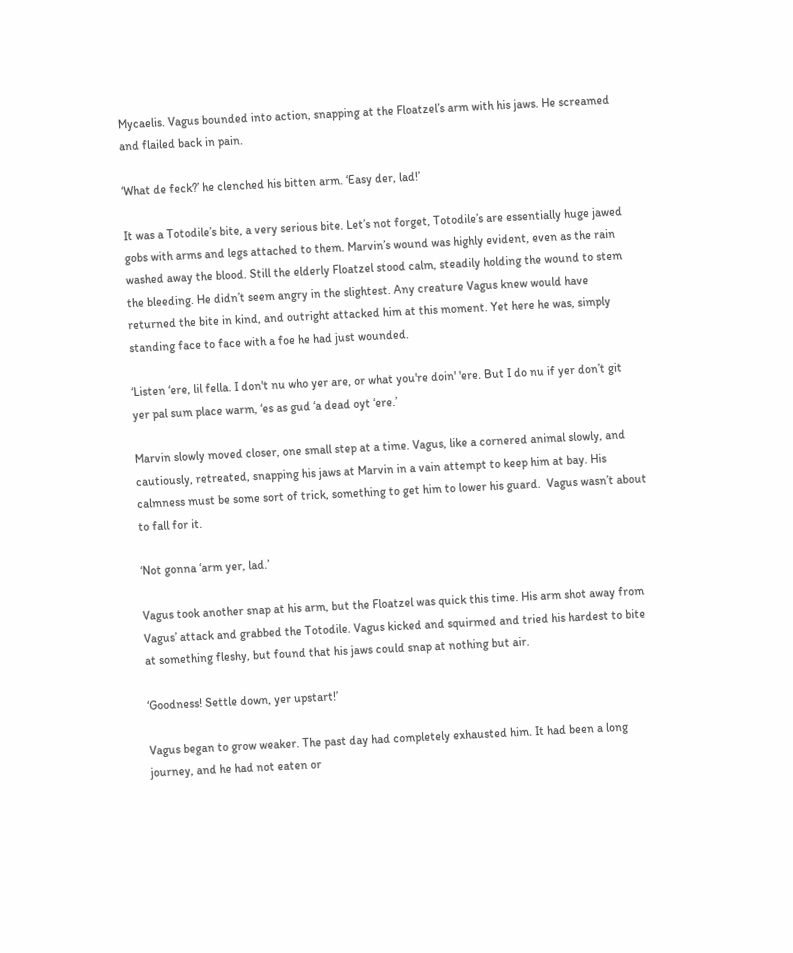Mycaelis. Vagus bounded into action, snapping at the Floatzel’s arm with his jaws. He screamed and flailed back in pain.

‘What de feck?’ he clenched his bitten arm. ‘Easy der, lad!’

It was a Totodile’s bite, a very serious bite. Let’s not forget, Totodile’s are essentially huge jawed gobs with arms and legs attached to them. Marvin’s wound was highly evident, even as the rain washed away the blood. Still the elderly Floatzel stood calm, steadily holding the wound to stem the bleeding. He didn’t seem angry in the slightest. Any creature Vagus knew would have returned the bite in kind, and outright attacked him at this moment. Yet here he was, simply standing face to face with a foe he had just wounded.

‘Listen ‘ere, lil fella. I don't nu who yer are, or what you're doin' 'ere. But I do nu if yer don’t git yer pal sum place warm, ‘es as gud ‘a dead oyt ‘ere.’

Marvin slowly moved closer, one small step at a time. Vagus, like a cornered animal slowly, and cautiously, retreated, snapping his jaws at Marvin in a vain attempt to keep him at bay. His calmness must be some sort of trick, something to get him to lower his guard.  Vagus wasn’t about to fall for it.

‘Not gonna ‘arm yer, lad.’

Vagus took another snap at his arm, but the Floatzel was quick this time. His arm shot away from Vagus’ attack and grabbed the Totodile. Vagus kicked and squirmed and tried his hardest to bite at something fleshy, but found that his jaws could snap at nothing but air.

‘Goodness! Settle down, yer upstart!’

Vagus began to grow weaker. The past day had completely exhausted him. It had been a long journey, and he had not eaten or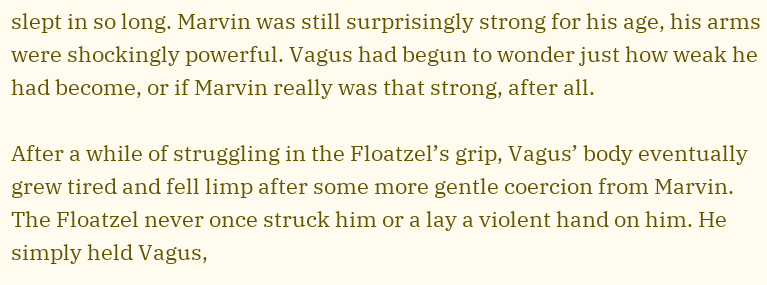slept in so long. Marvin was still surprisingly strong for his age, his arms were shockingly powerful. Vagus had begun to wonder just how weak he had become, or if Marvin really was that strong, after all.

After a while of struggling in the Floatzel’s grip, Vagus’ body eventually grew tired and fell limp after some more gentle coercion from Marvin. The Floatzel never once struck him or a lay a violent hand on him. He simply held Vagus,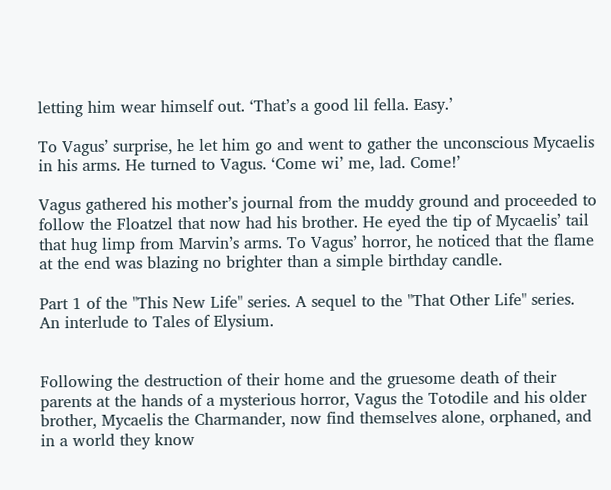letting him wear himself out. ‘That’s a good lil fella. Easy.’

To Vagus’ surprise, he let him go and went to gather the unconscious Mycaelis in his arms. He turned to Vagus. ‘Come wi’ me, lad. Come!’

Vagus gathered his mother’s journal from the muddy ground and proceeded to follow the Floatzel that now had his brother. He eyed the tip of Mycaelis’ tail that hug limp from Marvin’s arms. To Vagus’ horror, he noticed that the flame at the end was blazing no brighter than a simple birthday candle.

Part 1 of the "This New Life" series. A sequel to the "That Other Life" series.
An interlude to Tales of Elysium.


Following the destruction of their home and the gruesome death of their parents at the hands of a mysterious horror, Vagus the Totodile and his older brother, Mycaelis the Charmander, now find themselves alone, orphaned, and in a world they know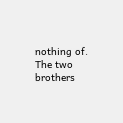nothing of. The two brothers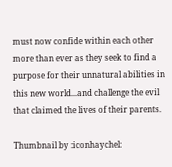must now confide within each other more than ever as they seek to find a purpose for their unnatural abilities in this new world...and challenge the evil that claimed the lives of their parents.

Thumbnail by :iconhaychel: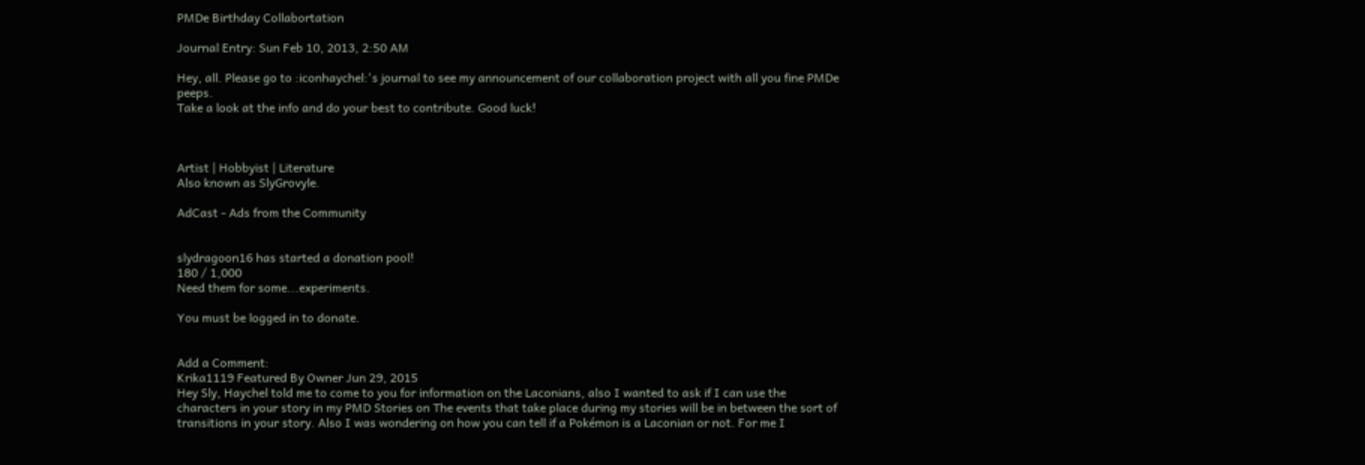PMDe Birthday Collabortation

Journal Entry: Sun Feb 10, 2013, 2:50 AM

Hey, all. Please go to :iconhaychel:'s journal to see my announcement of our collaboration project with all you fine PMDe peeps.
Take a look at the info and do your best to contribute. Good luck!



Artist | Hobbyist | Literature
Also known as SlyGrovyle.

AdCast - Ads from the Community


slydragoon16 has started a donation pool!
180 / 1,000
Need them for some...experiments.

You must be logged in to donate.


Add a Comment:
Krika1119 Featured By Owner Jun 29, 2015
Hey Sly, Haychel told me to come to you for information on the Laconians, also I wanted to ask if I can use the characters in your story in my PMD Stories on The events that take place during my stories will be in between the sort of transitions in your story. Also I was wondering on how you can tell if a Pokémon is a Laconian or not. For me I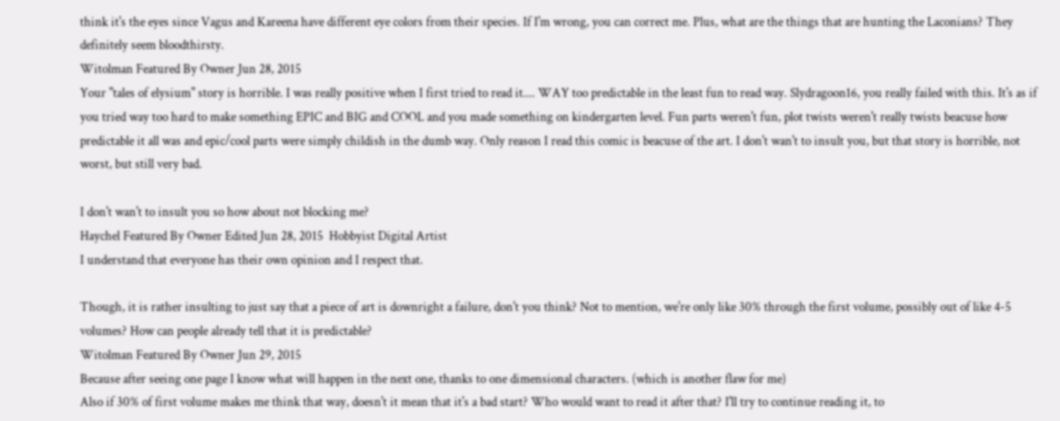think it's the eyes since Vagus and Kareena have different eye colors from their species. If I'm wrong, you can correct me. Plus, what are the things that are hunting the Laconians? They definitely seem bloodthirsty.
Witolman Featured By Owner Jun 28, 2015
Your "tales of elysium" story is horrible. I was really positive when I first tried to read it.... WAY too predictable in the least fun to read way. Slydragoon16, you really failed with this. It's as if you tried way too hard to make something EPIC and BIG and COOL and you made something on kindergarten level. Fun parts weren't fun, plot twists weren't really twists beacuse how predictable it all was and epic/cool parts were simply childish in the dumb way. Only reason I read this comic is beacuse of the art. I don't wan't to insult you, but that story is horrible, not worst, but still very bad.

I don't wan't to insult you so how about not blocking me?
Haychel Featured By Owner Edited Jun 28, 2015  Hobbyist Digital Artist
I understand that everyone has their own opinion and I respect that.

Though, it is rather insulting to just say that a piece of art is downright a failure, don't you think? Not to mention, we're only like 30% through the first volume, possibly out of like 4-5 volumes? How can people already tell that it is predictable?
Witolman Featured By Owner Jun 29, 2015
Because after seeing one page I know what will happen in the next one, thanks to one dimensional characters. (which is another flaw for me)
Also if 30% of first volume makes me think that way, doesn't it mean that it's a bad start? Who would want to read it after that? I'll try to continue reading it, to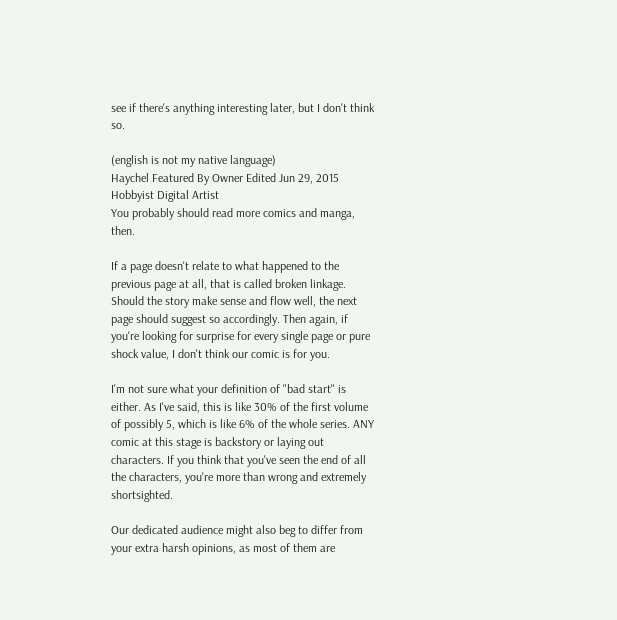see if there's anything interesting later, but I don't think so.

(english is not my native language)
Haychel Featured By Owner Edited Jun 29, 2015  Hobbyist Digital Artist
You probably should read more comics and manga, then.

If a page doesn't relate to what happened to the previous page at all, that is called broken linkage. Should the story make sense and flow well, the next page should suggest so accordingly. Then again, if you're looking for surprise for every single page or pure shock value, I don't think our comic is for you.

I'm not sure what your definition of "bad start" is either. As I've said, this is like 30% of the first volume of possibly 5, which is like 6% of the whole series. ANY comic at this stage is backstory or laying out characters. If you think that you've seen the end of all the characters, you're more than wrong and extremely shortsighted.

Our dedicated audience might also beg to differ from your extra harsh opinions, as most of them are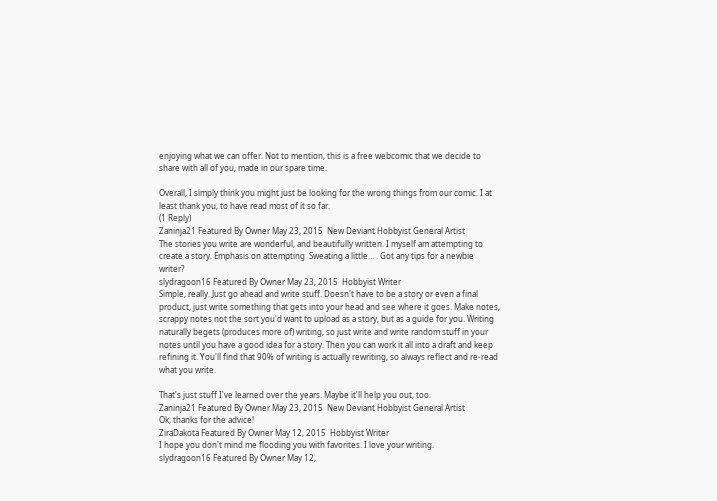enjoying what we can offer. Not to mention, this is a free webcomic that we decide to share with all of you, made in our spare time.

Overall, I simply think you might just be looking for the wrong things from our comic. I at least thank you, to have read most of it so far.
(1 Reply)
Zaninja21 Featured By Owner May 23, 2015  New Deviant Hobbyist General Artist
The stories you write are wonderful, and beautifully written. I myself am attempting to create a story. Emphasis on attempting  Sweating a little... . Got any tips for a newbie writer?
slydragoon16 Featured By Owner May 23, 2015  Hobbyist Writer
Simple, really. Just go ahead and write stuff. Doesn't have to be a story or even a final product, just write something that gets into your head and see where it goes. Make notes, scrappy notes not the sort you'd want to upload as a story, but as a guide for you. Writing naturally begets (produces more of) writing, so just write and write random stuff in your notes until you have a good idea for a story. Then you can work it all into a draft and keep refining it. You'll find that 90% of writing is actually rewriting, so always reflect and re-read what you write.

That's just stuff I've learned over the years. Maybe it'll help you out, too.
Zaninja21 Featured By Owner May 23, 2015  New Deviant Hobbyist General Artist
Ok, thanks for the advice!
ZiraDakota Featured By Owner May 12, 2015  Hobbyist Writer
I hope you don't mind me flooding you with favorites. I love your writing.
slydragoon16 Featured By Owner May 12,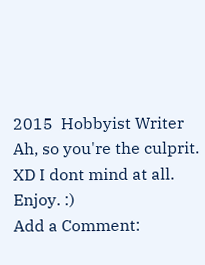2015  Hobbyist Writer
Ah, so you're the culprit. XD I dont mind at all. Enjoy. :)
Add a Comment: